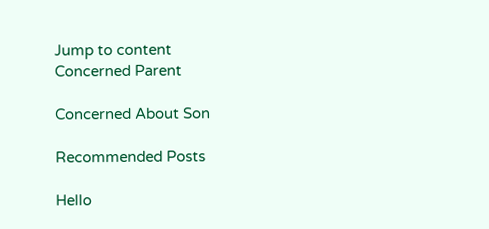Jump to content
Concerned Parent

Concerned About Son

Recommended Posts

Hello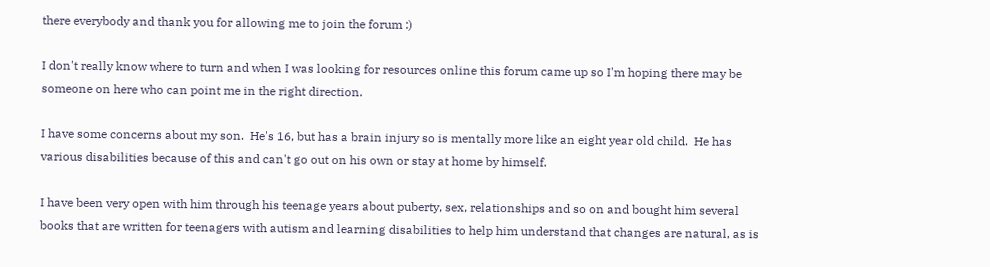there everybody and thank you for allowing me to join the forum :)

I don't really know where to turn and when I was looking for resources online this forum came up so I'm hoping there may be someone on here who can point me in the right direction.

I have some concerns about my son.  He's 16, but has a brain injury so is mentally more like an eight year old child.  He has various disabilities because of this and can't go out on his own or stay at home by himself.

I have been very open with him through his teenage years about puberty, sex, relationships and so on and bought him several books that are written for teenagers with autism and learning disabilities to help him understand that changes are natural, as is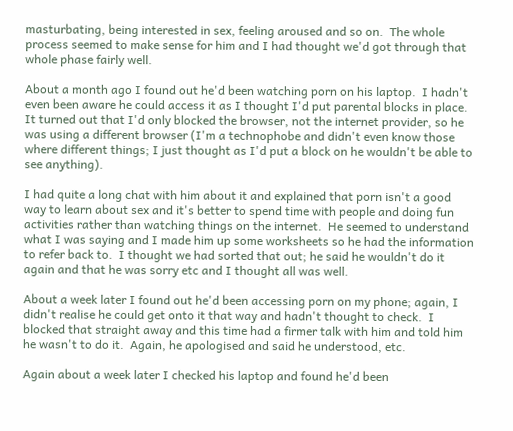masturbating, being interested in sex, feeling aroused and so on.  The whole process seemed to make sense for him and I had thought we'd got through that whole phase fairly well.

About a month ago I found out he'd been watching porn on his laptop.  I hadn't even been aware he could access it as I thought I'd put parental blocks in place.  It turned out that I'd only blocked the browser, not the internet provider, so he was using a different browser (I'm a technophobe and didn't even know those where different things; I just thought as I'd put a block on he wouldn't be able to see anything).

I had quite a long chat with him about it and explained that porn isn't a good way to learn about sex and it's better to spend time with people and doing fun activities rather than watching things on the internet.  He seemed to understand what I was saying and I made him up some worksheets so he had the information to refer back to.  I thought we had sorted that out; he said he wouldn't do it again and that he was sorry etc and I thought all was well.

About a week later I found out he'd been accessing porn on my phone; again, I didn't realise he could get onto it that way and hadn't thought to check.  I blocked that straight away and this time had a firmer talk with him and told him he wasn't to do it.  Again, he apologised and said he understood, etc.

Again about a week later I checked his laptop and found he'd been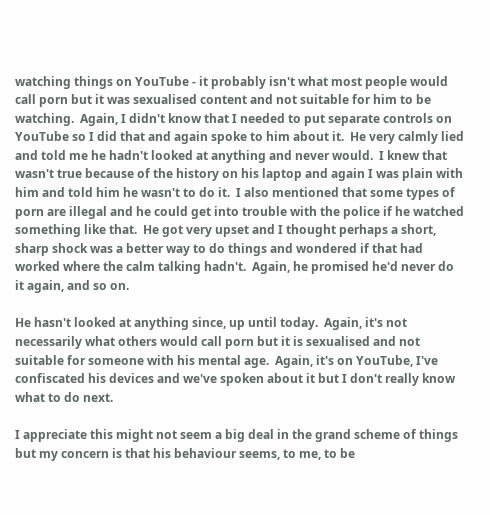watching things on YouTube - it probably isn't what most people would call porn but it was sexualised content and not suitable for him to be watching.  Again, I didn't know that I needed to put separate controls on YouTube so I did that and again spoke to him about it.  He very calmly lied and told me he hadn't looked at anything and never would.  I knew that wasn't true because of the history on his laptop and again I was plain with him and told him he wasn't to do it.  I also mentioned that some types of porn are illegal and he could get into trouble with the police if he watched something like that.  He got very upset and I thought perhaps a short, sharp shock was a better way to do things and wondered if that had worked where the calm talking hadn't.  Again, he promised he'd never do it again, and so on.

He hasn't looked at anything since, up until today.  Again, it's not necessarily what others would call porn but it is sexualised and not suitable for someone with his mental age.  Again, it's on YouTube, I've confiscated his devices and we've spoken about it but I don't really know what to do next.

I appreciate this might not seem a big deal in the grand scheme of things but my concern is that his behaviour seems, to me, to be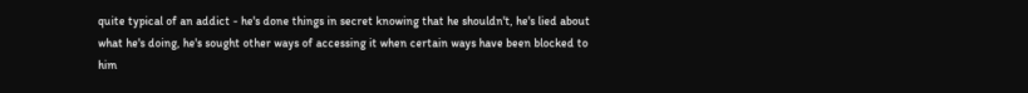quite typical of an addict - he's done things in secret knowing that he shouldn't, he's lied about what he's doing, he's sought other ways of accessing it when certain ways have been blocked to him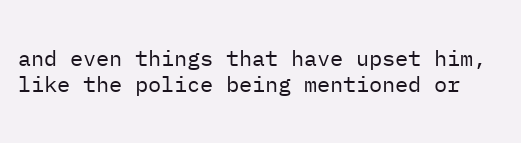and even things that have upset him, like the police being mentioned or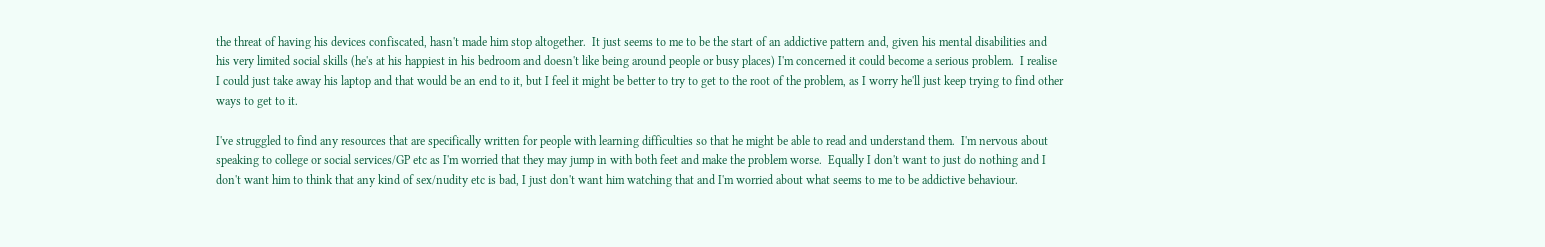the threat of having his devices confiscated, hasn't made him stop altogether.  It just seems to me to be the start of an addictive pattern and, given his mental disabilities and his very limited social skills (he's at his happiest in his bedroom and doesn't like being around people or busy places) I'm concerned it could become a serious problem.  I realise I could just take away his laptop and that would be an end to it, but I feel it might be better to try to get to the root of the problem, as I worry he'll just keep trying to find other ways to get to it.

I've struggled to find any resources that are specifically written for people with learning difficulties so that he might be able to read and understand them.  I'm nervous about speaking to college or social services/GP etc as I'm worried that they may jump in with both feet and make the problem worse.  Equally I don't want to just do nothing and I don't want him to think that any kind of sex/nudity etc is bad, I just don't want him watching that and I'm worried about what seems to me to be addictive behaviour.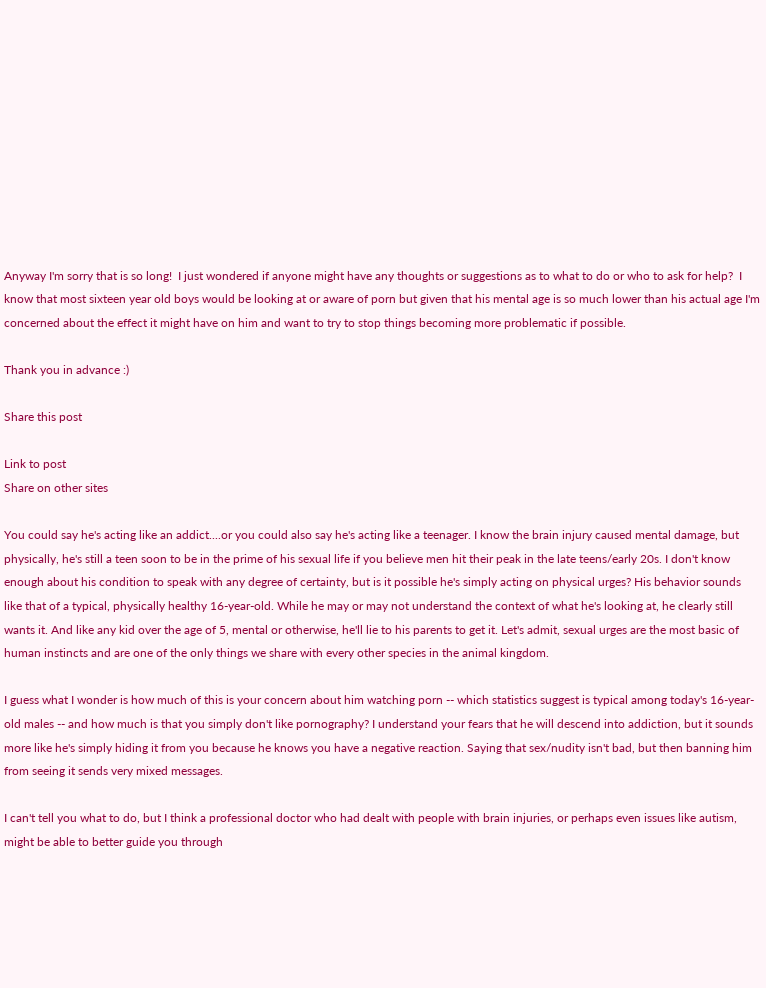Anyway I'm sorry that is so long!  I just wondered if anyone might have any thoughts or suggestions as to what to do or who to ask for help?  I know that most sixteen year old boys would be looking at or aware of porn but given that his mental age is so much lower than his actual age I'm concerned about the effect it might have on him and want to try to stop things becoming more problematic if possible.

Thank you in advance :)

Share this post

Link to post
Share on other sites

You could say he's acting like an addict....or you could also say he's acting like a teenager. I know the brain injury caused mental damage, but physically, he's still a teen soon to be in the prime of his sexual life if you believe men hit their peak in the late teens/early 20s. I don't know enough about his condition to speak with any degree of certainty, but is it possible he's simply acting on physical urges? His behavior sounds like that of a typical, physically healthy 16-year-old. While he may or may not understand the context of what he's looking at, he clearly still wants it. And like any kid over the age of 5, mental or otherwise, he'll lie to his parents to get it. Let's admit, sexual urges are the most basic of human instincts and are one of the only things we share with every other species in the animal kingdom.

I guess what I wonder is how much of this is your concern about him watching porn -- which statistics suggest is typical among today's 16-year-old males -- and how much is that you simply don't like pornography? I understand your fears that he will descend into addiction, but it sounds more like he's simply hiding it from you because he knows you have a negative reaction. Saying that sex/nudity isn't bad, but then banning him from seeing it sends very mixed messages.

I can't tell you what to do, but I think a professional doctor who had dealt with people with brain injuries, or perhaps even issues like autism, might be able to better guide you through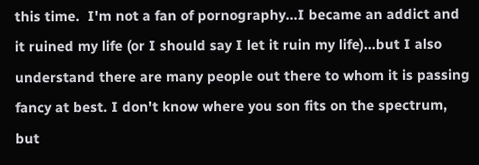this time.  I'm not a fan of pornography...I became an addict and it ruined my life (or I should say I let it ruin my life)...but I also understand there are many people out there to whom it is passing fancy at best. I don't know where you son fits on the spectrum, but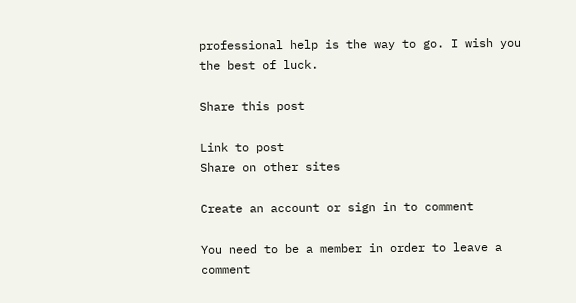professional help is the way to go. I wish you the best of luck.

Share this post

Link to post
Share on other sites

Create an account or sign in to comment

You need to be a member in order to leave a comment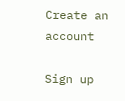Create an account

Sign up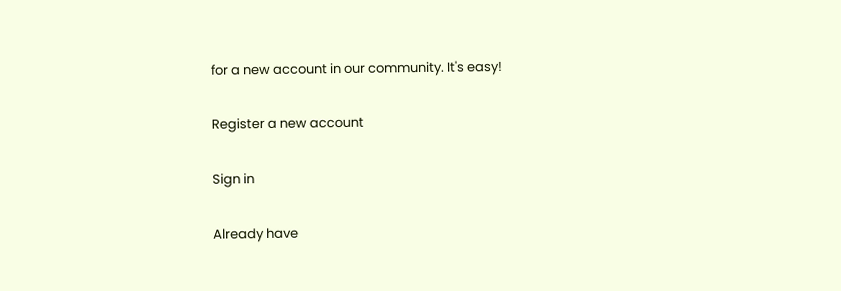for a new account in our community. It's easy!

Register a new account

Sign in

Already have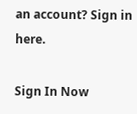an account? Sign in here.

Sign In Now